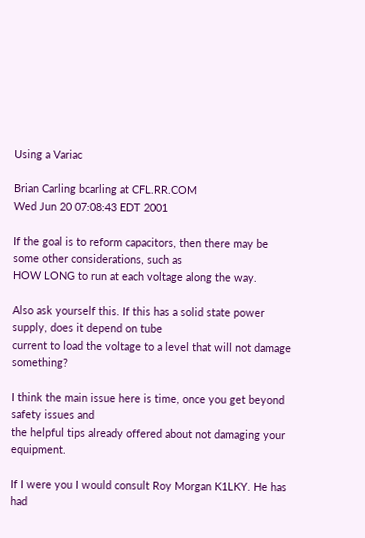Using a Variac

Brian Carling bcarling at CFL.RR.COM
Wed Jun 20 07:08:43 EDT 2001

If the goal is to reform capacitors, then there may be some other considerations, such as
HOW LONG to run at each voltage along the way.

Also ask yourself this. If this has a solid state power supply, does it depend on tube
current to load the voltage to a level that will not damage something?

I think the main issue here is time, once you get beyond safety issues and
the helpful tips already offered about not damaging your equipment.

If I were you I would consult Roy Morgan K1LKY. He has had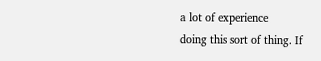a lot of experience
doing this sort of thing. If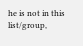he is not in this list/group,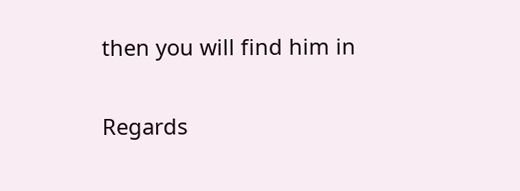then you will find him in

Regards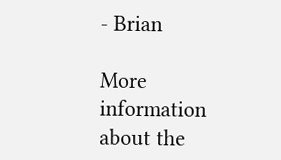- Brian

More information about the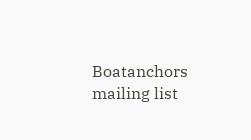Boatanchors mailing list